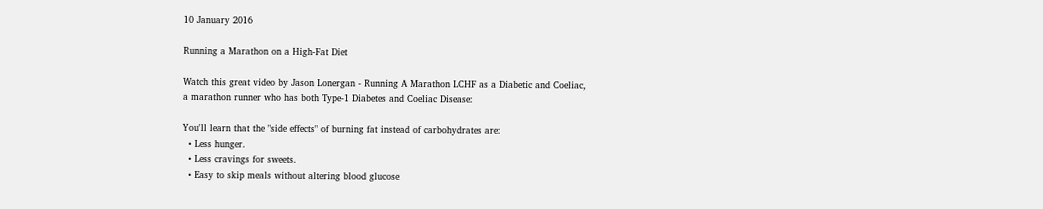10 January 2016

Running a Marathon on a High-Fat Diet

Watch this great video by Jason Lonergan - Running A Marathon LCHF as a Diabetic and Coeliac,
a marathon runner who has both Type-1 Diabetes and Coeliac Disease:

You'll learn that the "side effects" of burning fat instead of carbohydrates are:
  • Less hunger.
  • Less cravings for sweets.
  • Easy to skip meals without altering blood glucose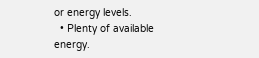or energy levels.
  • Plenty of available energy.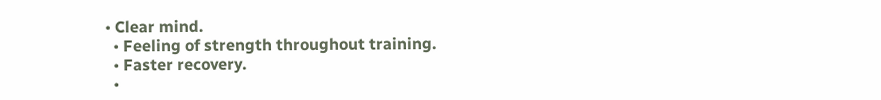• Clear mind.
  • Feeling of strength throughout training.
  • Faster recovery.
  •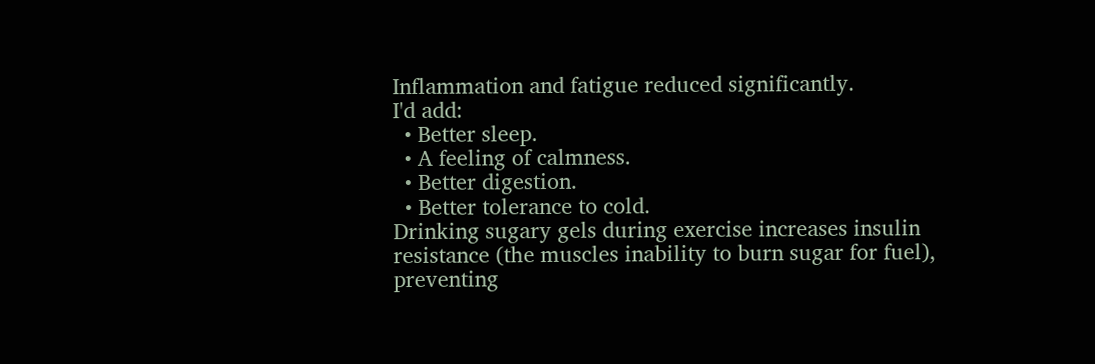Inflammation and fatigue reduced significantly.
I'd add:
  • Better sleep.
  • A feeling of calmness.
  • Better digestion.
  • Better tolerance to cold.
Drinking sugary gels during exercise increases insulin resistance (the muscles inability to burn sugar for fuel), preventing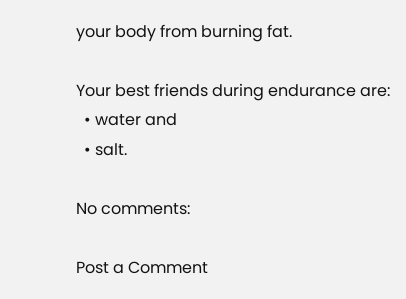your body from burning fat.

Your best friends during endurance are:
  • water and
  • salt.

No comments:

Post a Comment